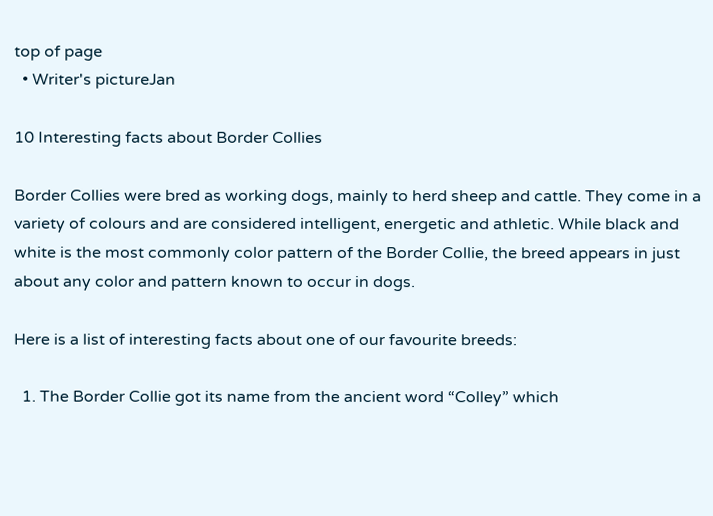top of page
  • Writer's pictureJan

10 Interesting facts about Border Collies

Border Collies were bred as working dogs, mainly to herd sheep and cattle. They come in a variety of colours and are considered intelligent, energetic and athletic. While black and white is the most commonly color pattern of the Border Collie, the breed appears in just about any color and pattern known to occur in dogs.

Here is a list of interesting facts about one of our favourite breeds:

  1. The Border Collie got its name from the ancient word “Colley” which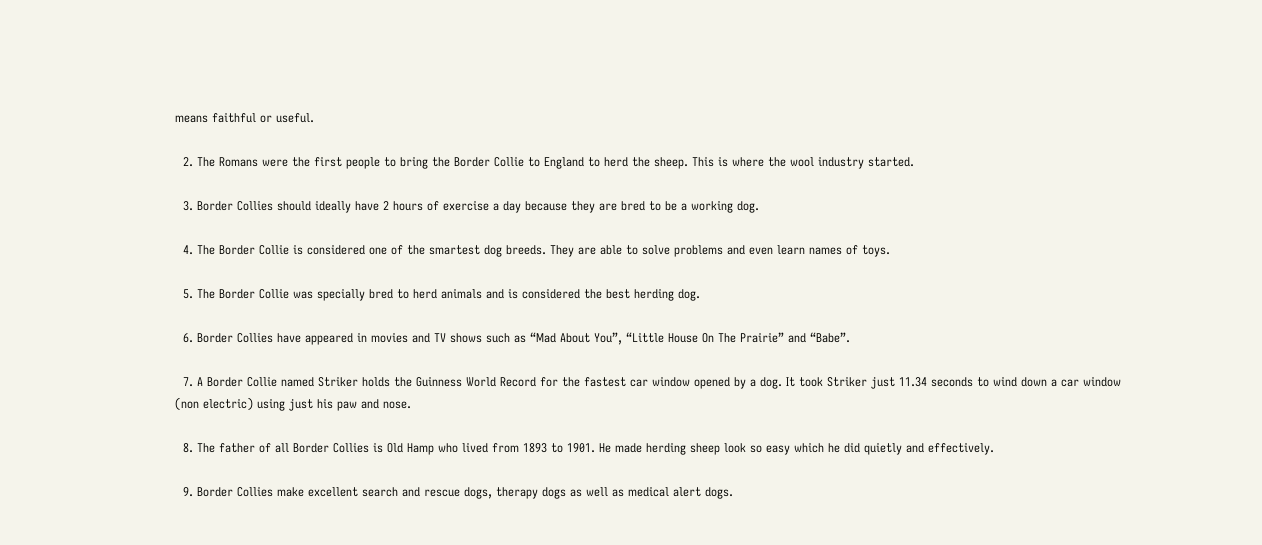means faithful or useful.

  2. The Romans were the first people to bring the Border Collie to England to herd the sheep. This is where the wool industry started.

  3. Border Collies should ideally have 2 hours of exercise a day because they are bred to be a working dog.

  4. The Border Collie is considered one of the smartest dog breeds. They are able to solve problems and even learn names of toys.

  5. The Border Collie was specially bred to herd animals and is considered the best herding dog.

  6. Border Collies have appeared in movies and TV shows such as “Mad About You”, “Little House On The Prairie” and “Babe”.

  7. A Border Collie named Striker holds the Guinness World Record for the fastest car window opened by a dog. It took Striker just 11.34 seconds to wind down a car window (non electric) using just his paw and nose.

  8. The father of all Border Collies is Old Hamp who lived from 1893 to 1901. He made herding sheep look so easy which he did quietly and effectively.

  9. Border Collies make excellent search and rescue dogs, therapy dogs as well as medical alert dogs.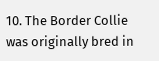10. The Border Collie was originally bred in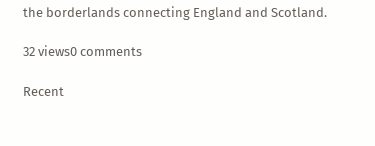the borderlands connecting England and Scotland.

32 views0 comments

Recent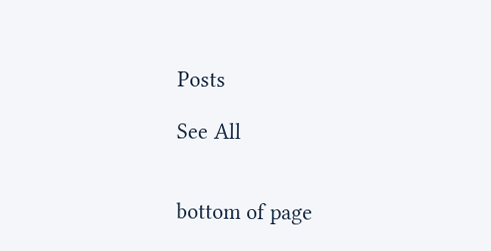Posts

See All


bottom of page